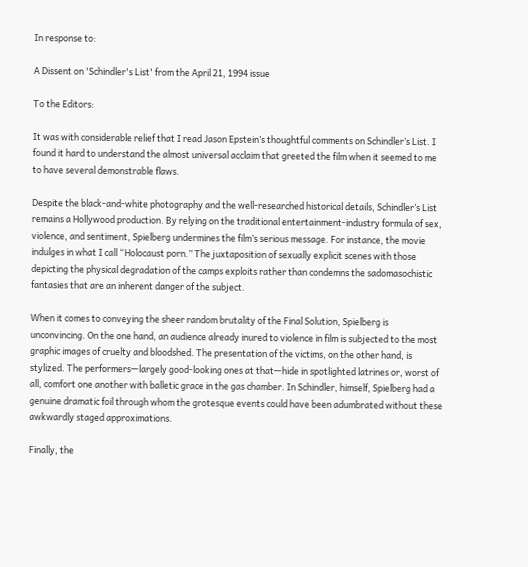In response to:

A Dissent on 'Schindler's List' from the April 21, 1994 issue

To the Editors:

It was with considerable relief that I read Jason Epstein’s thoughtful comments on Schindler’s List. I found it hard to understand the almost universal acclaim that greeted the film when it seemed to me to have several demonstrable flaws.

Despite the black-and-white photography and the well-researched historical details, Schindler’s List remains a Hollywood production. By relying on the traditional entertainment-industry formula of sex, violence, and sentiment, Spielberg undermines the film’s serious message. For instance, the movie indulges in what I call “Holocaust porn.” The juxtaposition of sexually explicit scenes with those depicting the physical degradation of the camps exploits rather than condemns the sadomasochistic fantasies that are an inherent danger of the subject.

When it comes to conveying the sheer random brutality of the Final Solution, Spielberg is unconvincing. On the one hand, an audience already inured to violence in film is subjected to the most graphic images of cruelty and bloodshed. The presentation of the victims, on the other hand, is stylized. The performers—largely good-looking ones at that—hide in spotlighted latrines or, worst of all, comfort one another with balletic grace in the gas chamber. In Schindler, himself, Spielberg had a genuine dramatic foil through whom the grotesque events could have been adumbrated without these awkwardly staged approximations.

Finally, the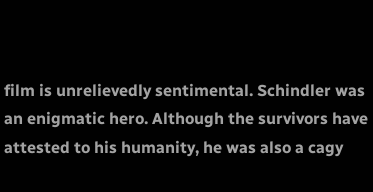film is unrelievedly sentimental. Schindler was an enigmatic hero. Although the survivors have attested to his humanity, he was also a cagy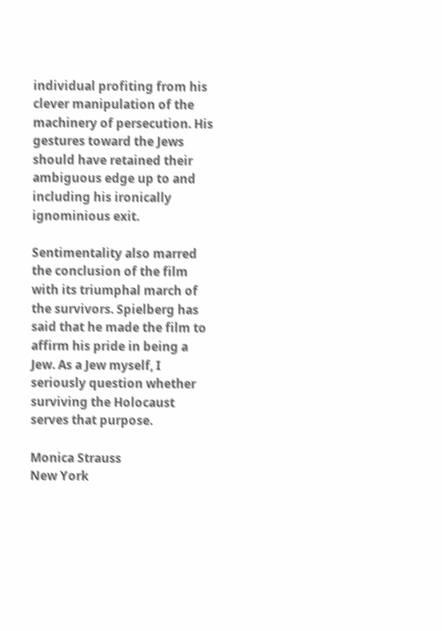individual profiting from his clever manipulation of the machinery of persecution. His gestures toward the Jews should have retained their ambiguous edge up to and including his ironically ignominious exit.

Sentimentality also marred the conclusion of the film with its triumphal march of the survivors. Spielberg has said that he made the film to affirm his pride in being a Jew. As a Jew myself, I seriously question whether surviving the Holocaust serves that purpose.

Monica Strauss
New York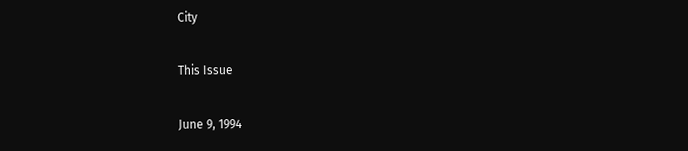City

This Issue

June 9, 1994